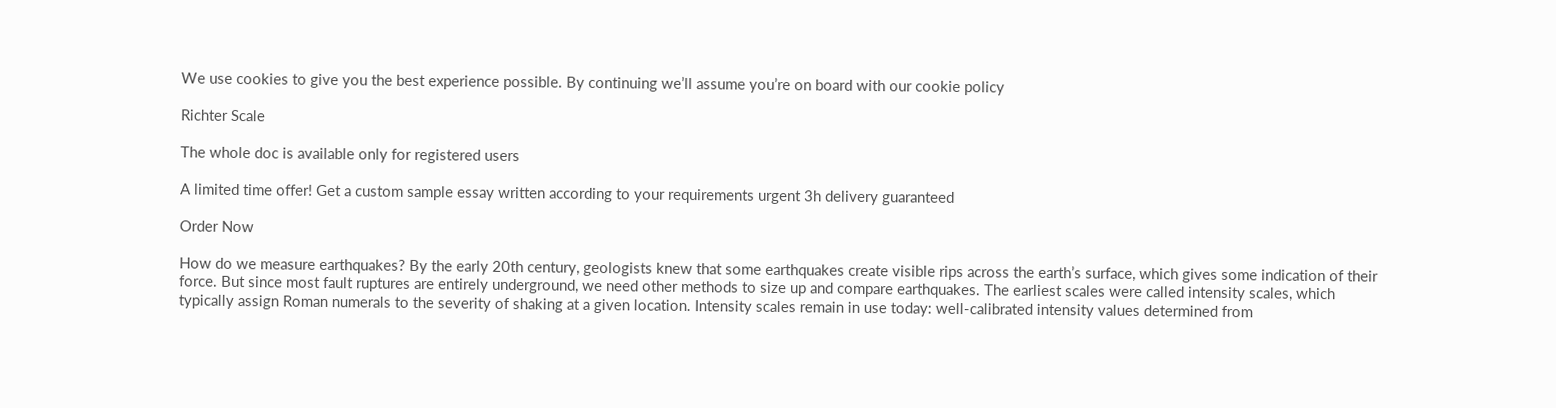We use cookies to give you the best experience possible. By continuing we’ll assume you’re on board with our cookie policy

Richter Scale

The whole doc is available only for registered users

A limited time offer! Get a custom sample essay written according to your requirements urgent 3h delivery guaranteed

Order Now

How do we measure earthquakes? By the early 20th century, geologists knew that some earthquakes create visible rips across the earth’s surface, which gives some indication of their force. But since most fault ruptures are entirely underground, we need other methods to size up and compare earthquakes. The earliest scales were called intensity scales, which typically assign Roman numerals to the severity of shaking at a given location. Intensity scales remain in use today: well-calibrated intensity values determined from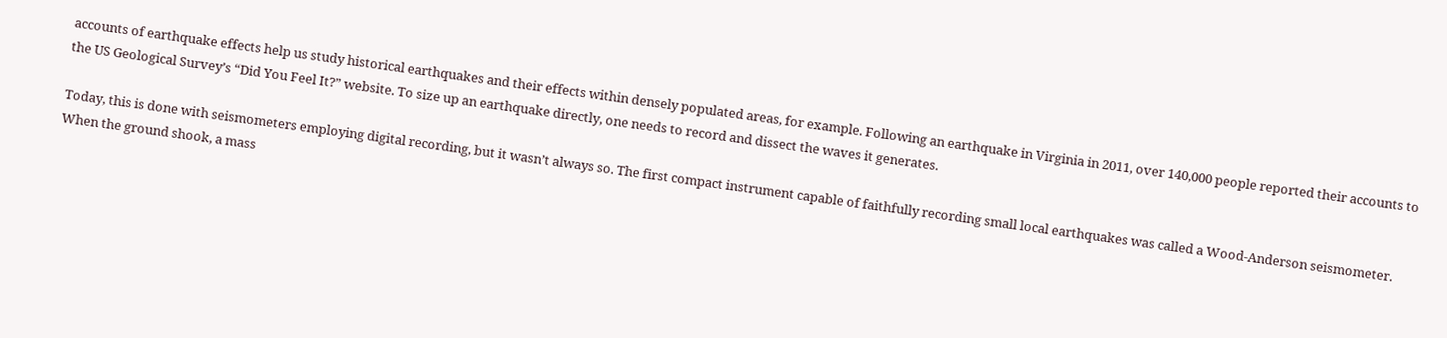accounts of earthquake effects help us study historical earthquakes and their effects within densely populated areas, for example. Following an earthquake in Virginia in 2011, over 140,000 people reported their accounts to the US Geological Survey’s “Did You Feel It?” website. To size up an earthquake directly, one needs to record and dissect the waves it generates.

Today, this is done with seismometers employing digital recording, but it wasn’t always so. The first compact instrument capable of faithfully recording small local earthquakes was called a Wood-Anderson seismometer. When the ground shook, a mass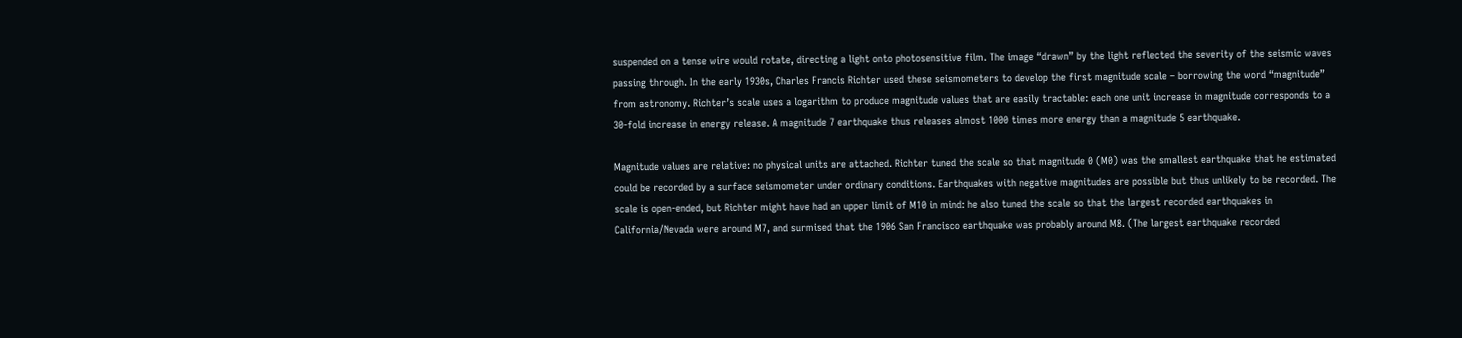suspended on a tense wire would rotate, directing a light onto photosensitive film. The image “drawn” by the light reflected the severity of the seismic waves passing through. In the early 1930s, Charles Francis Richter used these seismometers to develop the first magnitude scale – borrowing the word “magnitude” from astronomy. Richter’s scale uses a logarithm to produce magnitude values that are easily tractable: each one unit increase in magnitude corresponds to a 30-fold increase in energy release. A magnitude 7 earthquake thus releases almost 1000 times more energy than a magnitude 5 earthquake.

Magnitude values are relative: no physical units are attached. Richter tuned the scale so that magnitude 0 (M0) was the smallest earthquake that he estimated could be recorded by a surface seismometer under ordinary conditions. Earthquakes with negative magnitudes are possible but thus unlikely to be recorded. The scale is open-ended, but Richter might have had an upper limit of M10 in mind: he also tuned the scale so that the largest recorded earthquakes in California/Nevada were around M7, and surmised that the 1906 San Francisco earthquake was probably around M8. (The largest earthquake recorded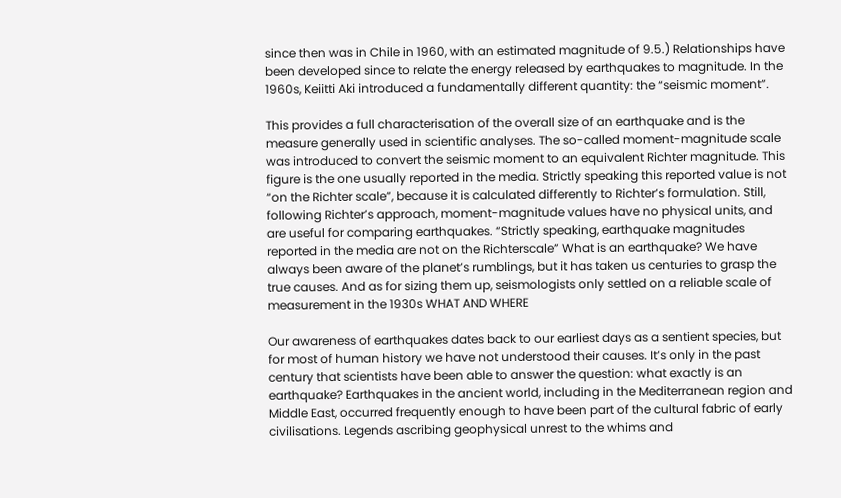since then was in Chile in 1960, with an estimated magnitude of 9.5.) Relationships have been developed since to relate the energy released by earthquakes to magnitude. In the 1960s, Keiitti Aki introduced a fundamentally different quantity: the “seismic moment”.

This provides a full characterisation of the overall size of an earthquake and is the measure generally used in scientific analyses. The so-called moment-magnitude scale was introduced to convert the seismic moment to an equivalent Richter magnitude. This figure is the one usually reported in the media. Strictly speaking this reported value is not “on the Richter scale”, because it is calculated differently to Richter’s formulation. Still, following Richter’s approach, moment-magnitude values have no physical units, and are useful for comparing earthquakes. “Strictly speaking, earthquake magnitudes reported in the media are not on the Richterscale” What is an earthquake? We have always been aware of the planet’s rumblings, but it has taken us centuries to grasp the true causes. And as for sizing them up, seismologists only settled on a reliable scale of measurement in the 1930s WHAT AND WHERE

Our awareness of earthquakes dates back to our earliest days as a sentient species, but for most of human history we have not understood their causes. It’s only in the past century that scientists have been able to answer the question: what exactly is an earthquake? Earthquakes in the ancient world, including in the Mediterranean region and Middle East, occurred frequently enough to have been part of the cultural fabric of early civilisations. Legends ascribing geophysical unrest to the whims and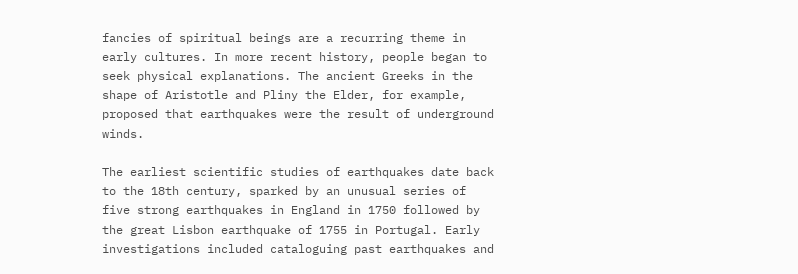fancies of spiritual beings are a recurring theme in early cultures. In more recent history, people began to seek physical explanations. The ancient Greeks in the shape of Aristotle and Pliny the Elder, for example, proposed that earthquakes were the result of underground winds.

The earliest scientific studies of earthquakes date back to the 18th century, sparked by an unusual series of five strong earthquakes in England in 1750 followed by the great Lisbon earthquake of 1755 in Portugal. Early investigations included cataloguing past earthquakes and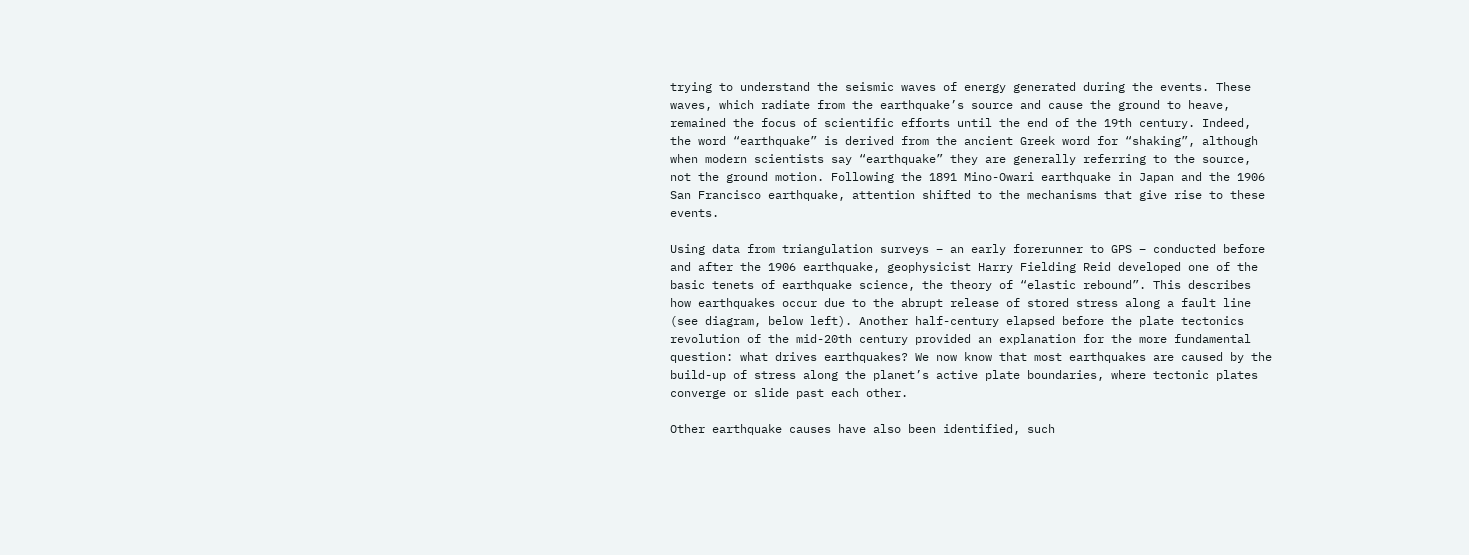trying to understand the seismic waves of energy generated during the events. These waves, which radiate from the earthquake’s source and cause the ground to heave, remained the focus of scientific efforts until the end of the 19th century. Indeed, the word “earthquake” is derived from the ancient Greek word for “shaking”, although when modern scientists say “earthquake” they are generally referring to the source, not the ground motion. Following the 1891 Mino-Owari earthquake in Japan and the 1906 San Francisco earthquake, attention shifted to the mechanisms that give rise to these events.

Using data from triangulation surveys – an early forerunner to GPS – conducted before and after the 1906 earthquake, geophysicist Harry Fielding Reid developed one of the basic tenets of earthquake science, the theory of “elastic rebound”. This describes how earthquakes occur due to the abrupt release of stored stress along a fault line (see diagram, below left). Another half-century elapsed before the plate tectonics revolution of the mid-20th century provided an explanation for the more fundamental question: what drives earthquakes? We now know that most earthquakes are caused by the build-up of stress along the planet’s active plate boundaries, where tectonic plates converge or slide past each other.

Other earthquake causes have also been identified, such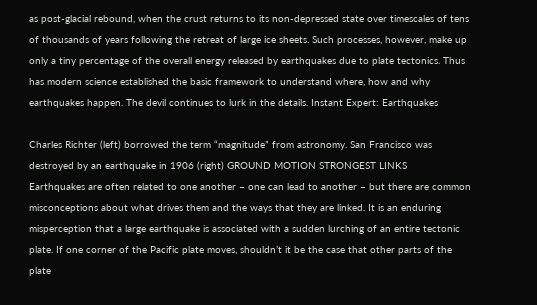as post-glacial rebound, when the crust returns to its non-depressed state over timescales of tens of thousands of years following the retreat of large ice sheets. Such processes, however, make up only a tiny percentage of the overall energy released by earthquakes due to plate tectonics. Thus has modern science established the basic framework to understand where, how and why earthquakes happen. The devil continues to lurk in the details. Instant Expert: Earthquakes

Charles Richter (left) borrowed the term “magnitude” from astronomy. San Francisco was destroyed by an earthquake in 1906 (right) GROUND MOTION STRONGEST LINKS
Earthquakes are often related to one another – one can lead to another – but there are common misconceptions about what drives them and the ways that they are linked. It is an enduring misperception that a large earthquake is associated with a sudden lurching of an entire tectonic plate. If one corner of the Pacific plate moves, shouldn’t it be the case that other parts of the plate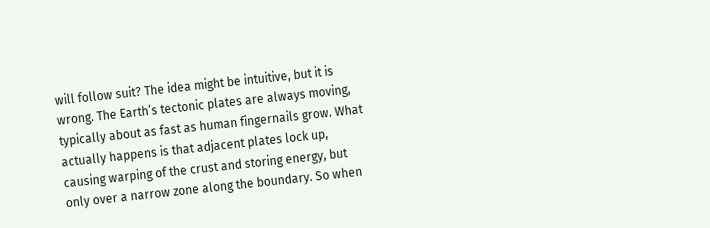will follow suit? The idea might be intuitive, but it is wrong. The Earth’s tectonic plates are always moving, typically about as fast as human fingernails grow. What actually happens is that adjacent plates lock up, causing warping of the crust and storing energy, but only over a narrow zone along the boundary. So when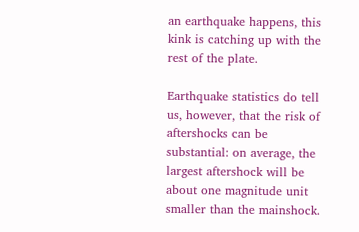an earthquake happens, this kink is catching up with the rest of the plate.

Earthquake statistics do tell us, however, that the risk of aftershocks can be substantial: on average, the largest aftershock will be about one magnitude unit smaller than the mainshock.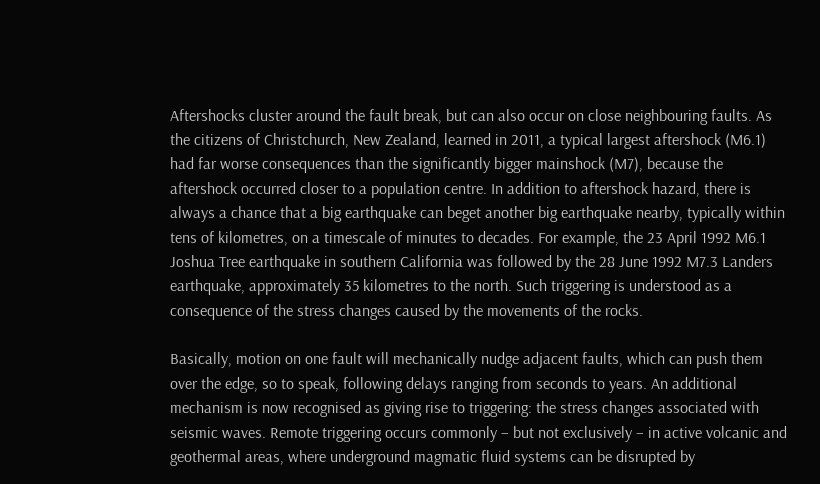Aftershocks cluster around the fault break, but can also occur on close neighbouring faults. As the citizens of Christchurch, New Zealand, learned in 2011, a typical largest aftershock (M6.1) had far worse consequences than the significantly bigger mainshock (M7), because the aftershock occurred closer to a population centre. In addition to aftershock hazard, there is always a chance that a big earthquake can beget another big earthquake nearby, typically within tens of kilometres, on a timescale of minutes to decades. For example, the 23 April 1992 M6.1 Joshua Tree earthquake in southern California was followed by the 28 June 1992 M7.3 Landers earthquake, approximately 35 kilometres to the north. Such triggering is understood as a consequence of the stress changes caused by the movements of the rocks.

Basically, motion on one fault will mechanically nudge adjacent faults, which can push them over the edge, so to speak, following delays ranging from seconds to years. An additional mechanism is now recognised as giving rise to triggering: the stress changes associated with seismic waves. Remote triggering occurs commonly – but not exclusively – in active volcanic and geothermal areas, where underground magmatic fluid systems can be disrupted by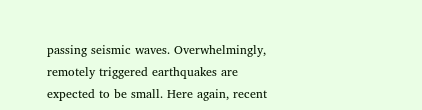passing seismic waves. Overwhelmingly, remotely triggered earthquakes are expected to be small. Here again, recent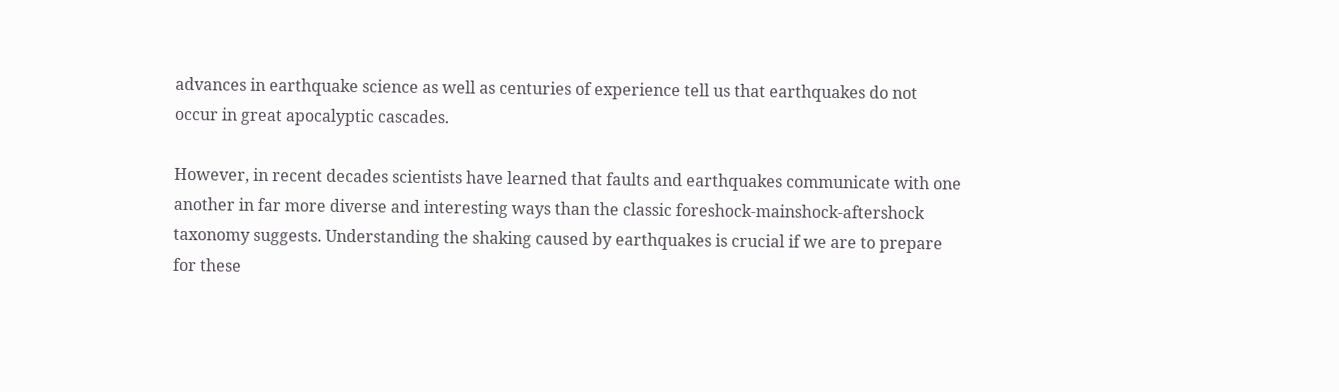advances in earthquake science as well as centuries of experience tell us that earthquakes do not occur in great apocalyptic cascades.

However, in recent decades scientists have learned that faults and earthquakes communicate with one another in far more diverse and interesting ways than the classic foreshock-mainshock-aftershock taxonomy suggests. Understanding the shaking caused by earthquakes is crucial if we are to prepare for these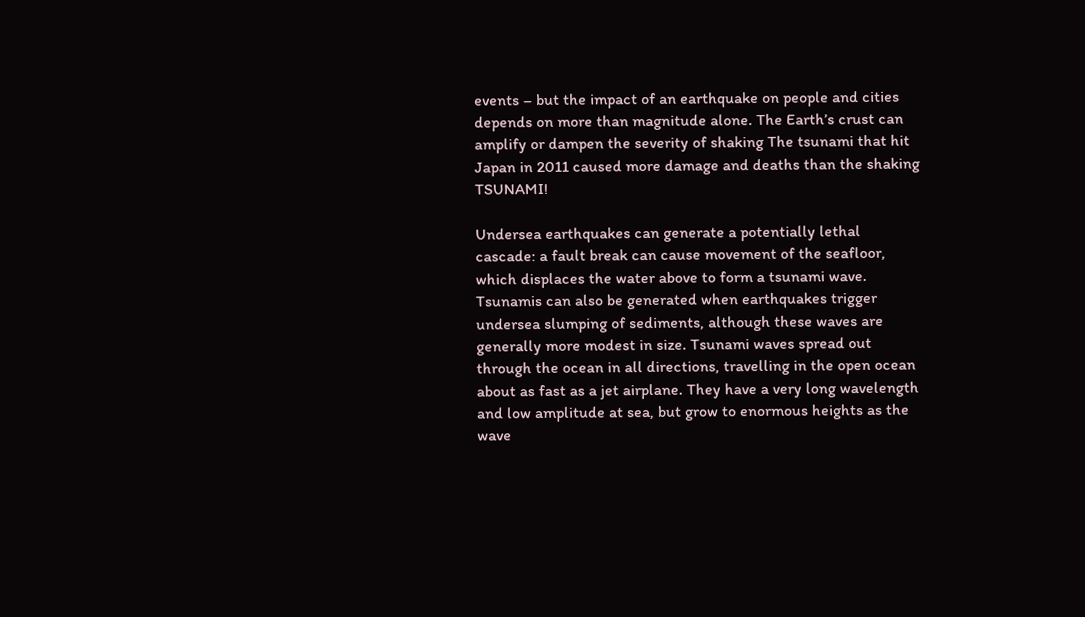events – but the impact of an earthquake on people and cities depends on more than magnitude alone. The Earth’s crust can amplify or dampen the severity of shaking The tsunami that hit Japan in 2011 caused more damage and deaths than the shaking TSUNAMI!

Undersea earthquakes can generate a potentially lethal cascade: a fault break can cause movement of the seafloor, which displaces the water above to form a tsunami wave. Tsunamis can also be generated when earthquakes trigger undersea slumping of sediments, although these waves are generally more modest in size. Tsunami waves spread out through the ocean in all directions, travelling in the open ocean about as fast as a jet airplane. They have a very long wavelength and low amplitude at sea, but grow to enormous heights as the wave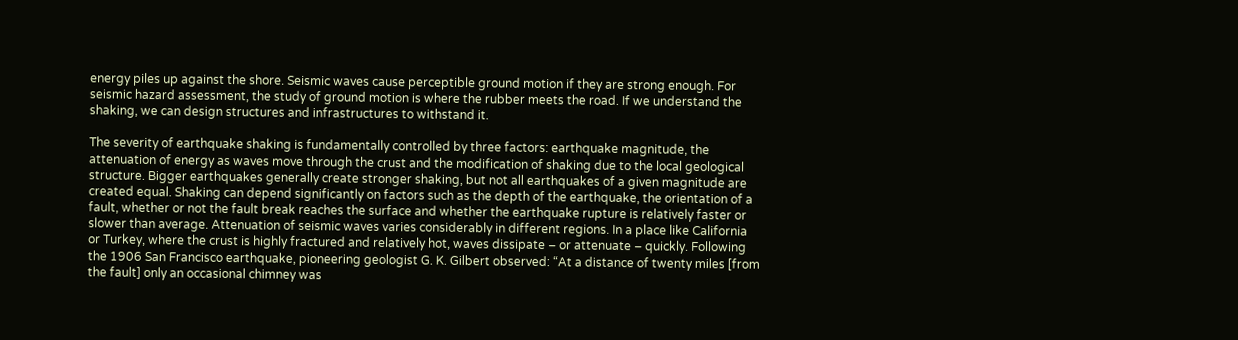energy piles up against the shore. Seismic waves cause perceptible ground motion if they are strong enough. For seismic hazard assessment, the study of ground motion is where the rubber meets the road. If we understand the shaking, we can design structures and infrastructures to withstand it.

The severity of earthquake shaking is fundamentally controlled by three factors: earthquake magnitude, the attenuation of energy as waves move through the crust and the modification of shaking due to the local geological structure. Bigger earthquakes generally create stronger shaking, but not all earthquakes of a given magnitude are created equal. Shaking can depend significantly on factors such as the depth of the earthquake, the orientation of a fault, whether or not the fault break reaches the surface and whether the earthquake rupture is relatively faster or slower than average. Attenuation of seismic waves varies considerably in different regions. In a place like California or Turkey, where the crust is highly fractured and relatively hot, waves dissipate – or attenuate – quickly. Following the 1906 San Francisco earthquake, pioneering geologist G. K. Gilbert observed: “At a distance of twenty miles [from the fault] only an occasional chimney was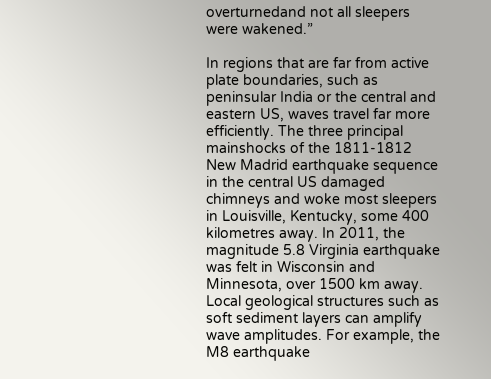overturnedand not all sleepers were wakened.”

In regions that are far from active plate boundaries, such as peninsular India or the central and eastern US, waves travel far more efficiently. The three principal mainshocks of the 1811-1812 New Madrid earthquake sequence in the central US damaged chimneys and woke most sleepers in Louisville, Kentucky, some 400 kilometres away. In 2011, the magnitude 5.8 Virginia earthquake was felt in Wisconsin and Minnesota, over 1500 km away. Local geological structures such as soft sediment layers can amplify wave amplitudes. For example, the M8 earthquake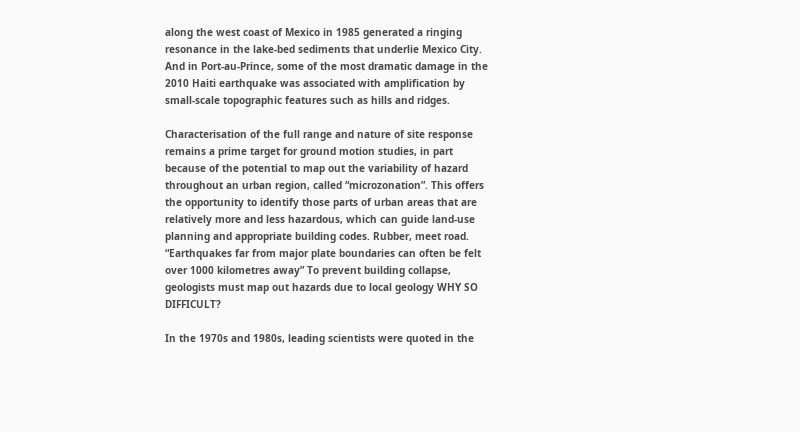along the west coast of Mexico in 1985 generated a ringing resonance in the lake-bed sediments that underlie Mexico City. And in Port-au-Prince, some of the most dramatic damage in the 2010 Haiti earthquake was associated with amplification by small-scale topographic features such as hills and ridges.

Characterisation of the full range and nature of site response remains a prime target for ground motion studies, in part because of the potential to map out the variability of hazard throughout an urban region, called “microzonation”. This offers the opportunity to identify those parts of urban areas that are relatively more and less hazardous, which can guide land-use planning and appropriate building codes. Rubber, meet road. “Earthquakes far from major plate boundaries can often be felt over 1000 kilometres away” To prevent building collapse, geologists must map out hazards due to local geology WHY SO DIFFICULT?

In the 1970s and 1980s, leading scientists were quoted in the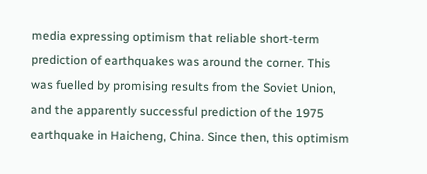media expressing optimism that reliable short-term prediction of earthquakes was around the corner. This was fuelled by promising results from the Soviet Union, and the apparently successful prediction of the 1975 earthquake in Haicheng, China. Since then, this optimism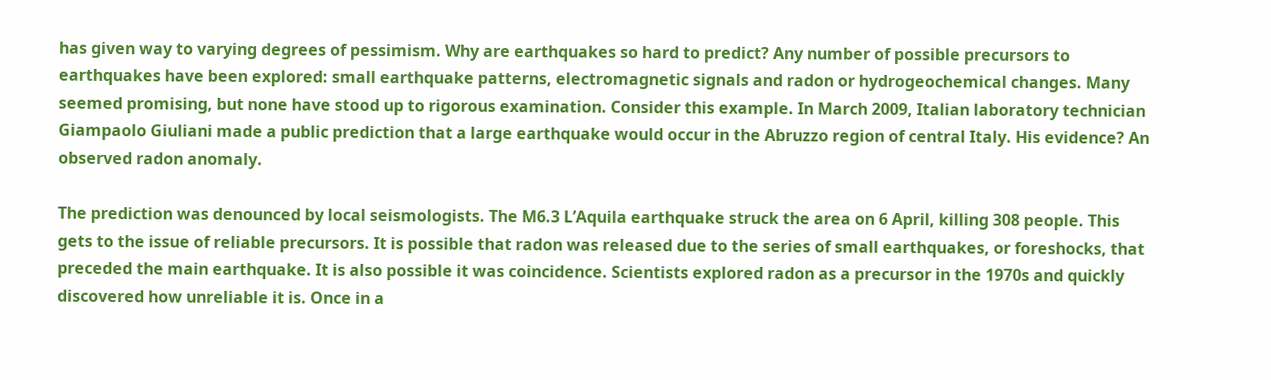has given way to varying degrees of pessimism. Why are earthquakes so hard to predict? Any number of possible precursors to earthquakes have been explored: small earthquake patterns, electromagnetic signals and radon or hydrogeochemical changes. Many seemed promising, but none have stood up to rigorous examination. Consider this example. In March 2009, Italian laboratory technician Giampaolo Giuliani made a public prediction that a large earthquake would occur in the Abruzzo region of central Italy. His evidence? An observed radon anomaly.

The prediction was denounced by local seismologists. The M6.3 L’Aquila earthquake struck the area on 6 April, killing 308 people. This gets to the issue of reliable precursors. It is possible that radon was released due to the series of small earthquakes, or foreshocks, that preceded the main earthquake. It is also possible it was coincidence. Scientists explored radon as a precursor in the 1970s and quickly discovered how unreliable it is. Once in a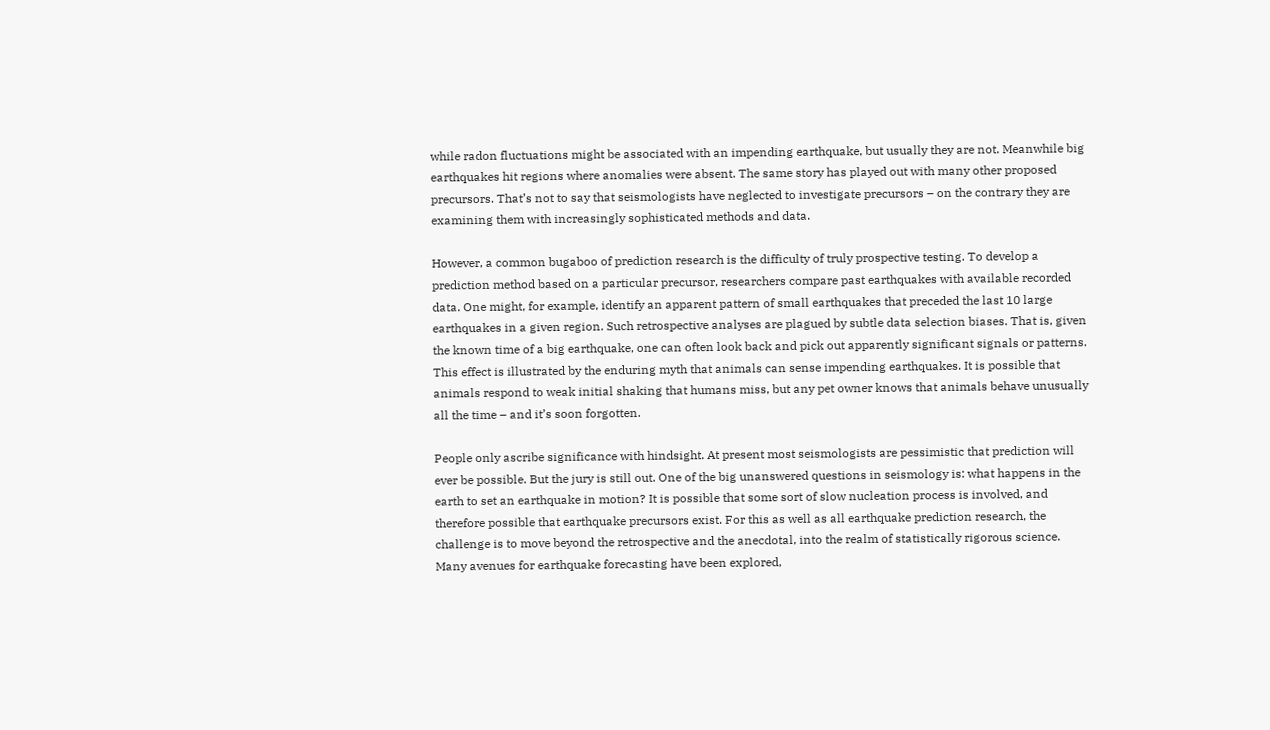while radon fluctuations might be associated with an impending earthquake, but usually they are not. Meanwhile big earthquakes hit regions where anomalies were absent. The same story has played out with many other proposed precursors. That’s not to say that seismologists have neglected to investigate precursors – on the contrary they are examining them with increasingly sophisticated methods and data.

However, a common bugaboo of prediction research is the difficulty of truly prospective testing. To develop a prediction method based on a particular precursor, researchers compare past earthquakes with available recorded data. One might, for example, identify an apparent pattern of small earthquakes that preceded the last 10 large earthquakes in a given region. Such retrospective analyses are plagued by subtle data selection biases. That is, given the known time of a big earthquake, one can often look back and pick out apparently significant signals or patterns. This effect is illustrated by the enduring myth that animals can sense impending earthquakes. It is possible that animals respond to weak initial shaking that humans miss, but any pet owner knows that animals behave unusually all the time – and it’s soon forgotten.

People only ascribe significance with hindsight. At present most seismologists are pessimistic that prediction will ever be possible. But the jury is still out. One of the big unanswered questions in seismology is: what happens in the earth to set an earthquake in motion? It is possible that some sort of slow nucleation process is involved, and therefore possible that earthquake precursors exist. For this as well as all earthquake prediction research, the challenge is to move beyond the retrospective and the anecdotal, into the realm of statistically rigorous science. Many avenues for earthquake forecasting have been explored,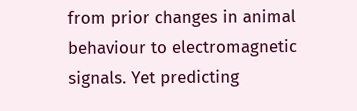from prior changes in animal behaviour to electromagnetic signals. Yet predicting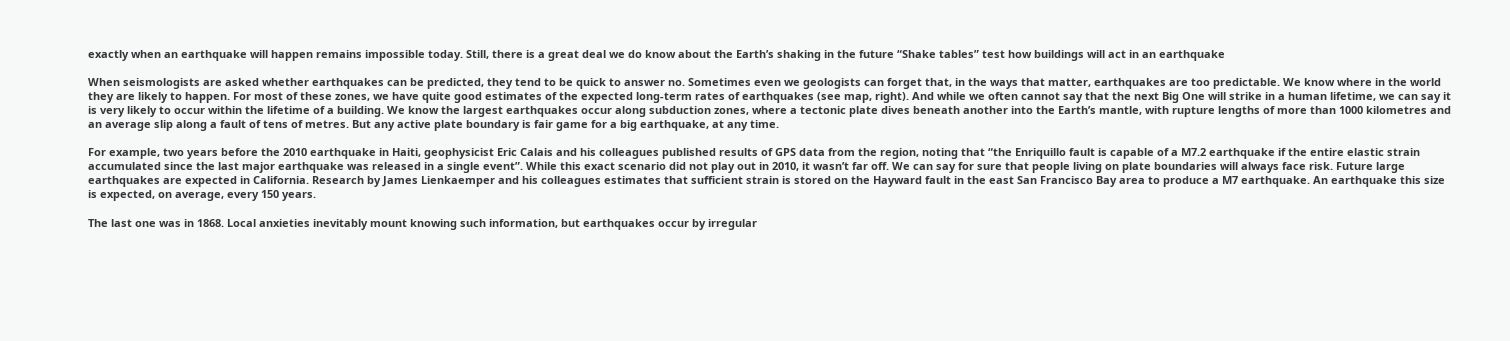exactly when an earthquake will happen remains impossible today. Still, there is a great deal we do know about the Earth’s shaking in the future “Shake tables” test how buildings will act in an earthquake

When seismologists are asked whether earthquakes can be predicted, they tend to be quick to answer no. Sometimes even we geologists can forget that, in the ways that matter, earthquakes are too predictable. We know where in the world they are likely to happen. For most of these zones, we have quite good estimates of the expected long-term rates of earthquakes (see map, right). And while we often cannot say that the next Big One will strike in a human lifetime, we can say it is very likely to occur within the lifetime of a building. We know the largest earthquakes occur along subduction zones, where a tectonic plate dives beneath another into the Earth’s mantle, with rupture lengths of more than 1000 kilometres and an average slip along a fault of tens of metres. But any active plate boundary is fair game for a big earthquake, at any time.

For example, two years before the 2010 earthquake in Haiti, geophysicist Eric Calais and his colleagues published results of GPS data from the region, noting that “the Enriquillo fault is capable of a M7.2 earthquake if the entire elastic strain accumulated since the last major earthquake was released in a single event”. While this exact scenario did not play out in 2010, it wasn’t far off. We can say for sure that people living on plate boundaries will always face risk. Future large earthquakes are expected in California. Research by James Lienkaemper and his colleagues estimates that sufficient strain is stored on the Hayward fault in the east San Francisco Bay area to produce a M7 earthquake. An earthquake this size is expected, on average, every 150 years.

The last one was in 1868. Local anxieties inevitably mount knowing such information, but earthquakes occur by irregular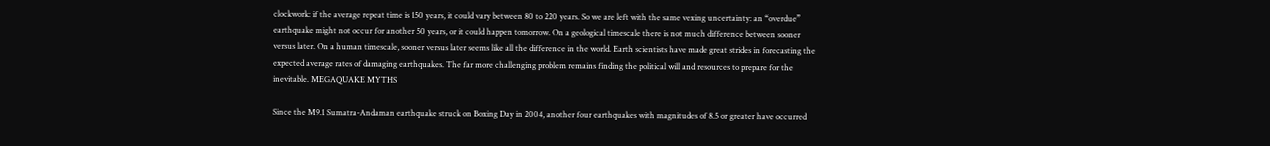clockwork: if the average repeat time is 150 years, it could vary between 80 to 220 years. So we are left with the same vexing uncertainty: an “overdue” earthquake might not occur for another 50 years, or it could happen tomorrow. On a geological timescale there is not much difference between sooner versus later. On a human timescale, sooner versus later seems like all the difference in the world. Earth scientists have made great strides in forecasting the expected average rates of damaging earthquakes. The far more challenging problem remains finding the political will and resources to prepare for the inevitable. MEGAQUAKE MYTHS

Since the M9.1 Sumatra-Andaman earthquake struck on Boxing Day in 2004, another four earthquakes with magnitudes of 8.5 or greater have occurred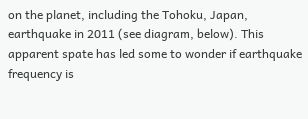on the planet, including the Tohoku, Japan, earthquake in 2011 (see diagram, below). This apparent spate has led some to wonder if earthquake frequency is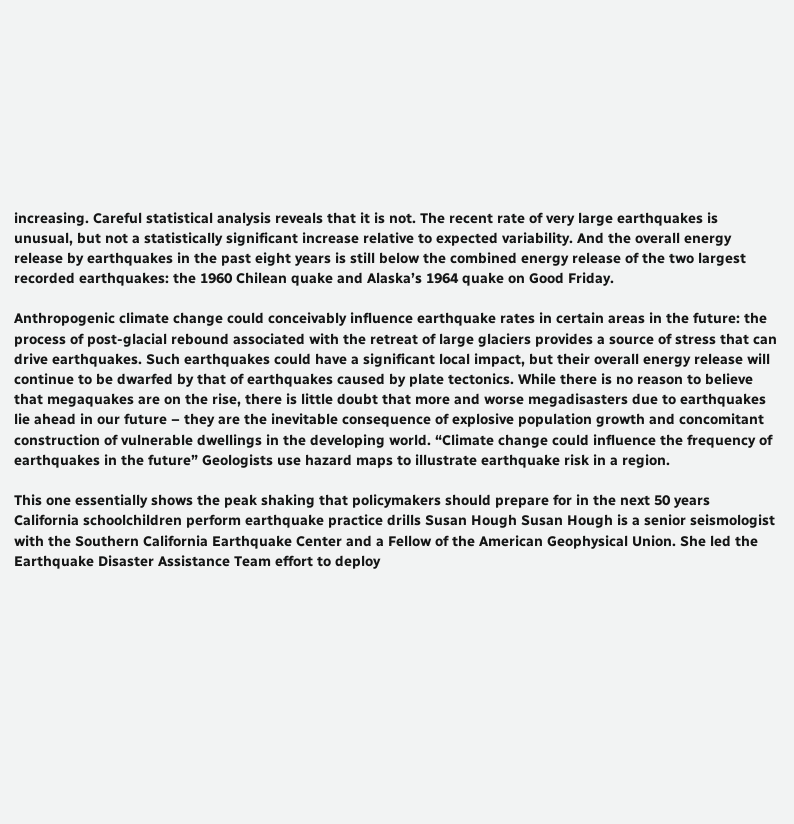increasing. Careful statistical analysis reveals that it is not. The recent rate of very large earthquakes is unusual, but not a statistically significant increase relative to expected variability. And the overall energy release by earthquakes in the past eight years is still below the combined energy release of the two largest recorded earthquakes: the 1960 Chilean quake and Alaska’s 1964 quake on Good Friday.

Anthropogenic climate change could conceivably influence earthquake rates in certain areas in the future: the process of post-glacial rebound associated with the retreat of large glaciers provides a source of stress that can drive earthquakes. Such earthquakes could have a significant local impact, but their overall energy release will continue to be dwarfed by that of earthquakes caused by plate tectonics. While there is no reason to believe that megaquakes are on the rise, there is little doubt that more and worse megadisasters due to earthquakes lie ahead in our future – they are the inevitable consequence of explosive population growth and concomitant construction of vulnerable dwellings in the developing world. “Climate change could influence the frequency of earthquakes in the future” Geologists use hazard maps to illustrate earthquake risk in a region.

This one essentially shows the peak shaking that policymakers should prepare for in the next 50 years California schoolchildren perform earthquake practice drills Susan Hough Susan Hough is a senior seismologist with the Southern California Earthquake Center and a Fellow of the American Geophysical Union. She led the Earthquake Disaster Assistance Team effort to deploy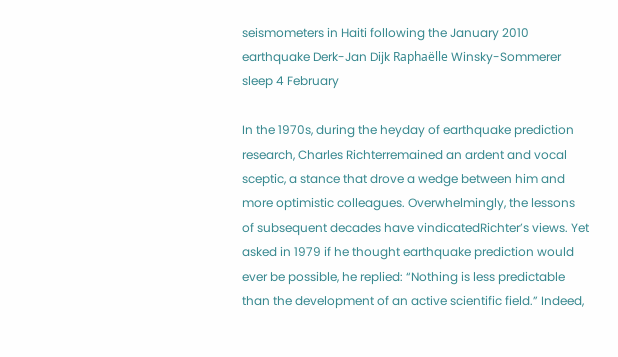seismometers in Haiti following the January 2010 earthquake Derk-Jan Dijk Raphaëlle Winsky-Sommerer sleep 4 February

In the 1970s, during the heyday of earthquake prediction research, Charles Richterremained an ardent and vocal sceptic, a stance that drove a wedge between him and more optimistic colleagues. Overwhelmingly, the lessons of subsequent decades have vindicatedRichter’s views. Yet asked in 1979 if he thought earthquake prediction would ever be possible, he replied: “Nothing is less predictable than the development of an active scientific field.” Indeed,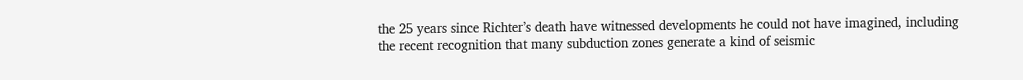the 25 years since Richter’s death have witnessed developments he could not have imagined, including the recent recognition that many subduction zones generate a kind of seismic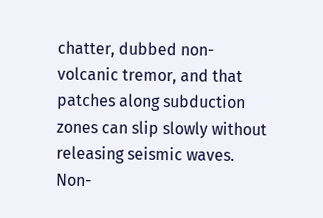chatter, dubbed non-volcanic tremor, and that patches along subduction zones can slip slowly without releasing seismic waves. Non-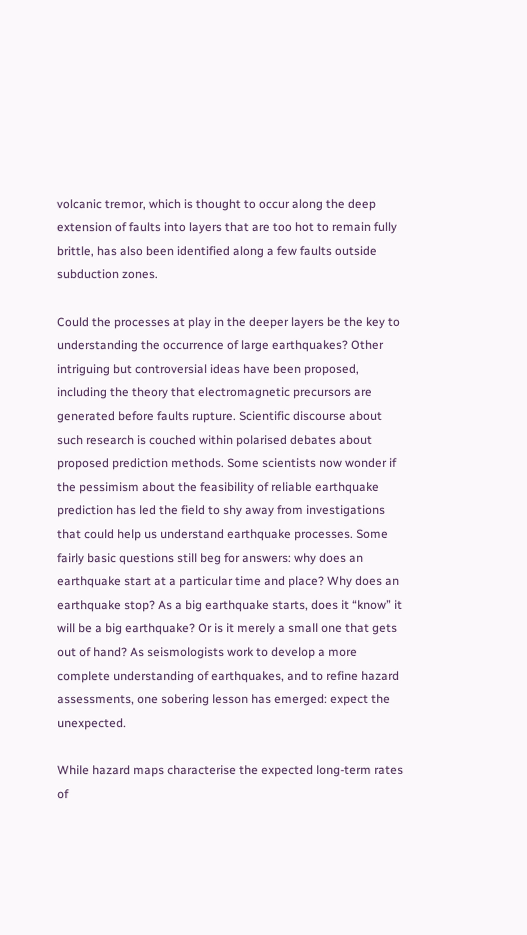volcanic tremor, which is thought to occur along the deep extension of faults into layers that are too hot to remain fully brittle, has also been identified along a few faults outside subduction zones.

Could the processes at play in the deeper layers be the key to understanding the occurrence of large earthquakes? Other intriguing but controversial ideas have been proposed, including the theory that electromagnetic precursors are generated before faults rupture. Scientific discourse about such research is couched within polarised debates about proposed prediction methods. Some scientists now wonder if the pessimism about the feasibility of reliable earthquake prediction has led the field to shy away from investigations that could help us understand earthquake processes. Some fairly basic questions still beg for answers: why does an earthquake start at a particular time and place? Why does an earthquake stop? As a big earthquake starts, does it “know” it will be a big earthquake? Or is it merely a small one that gets out of hand? As seismologists work to develop a more complete understanding of earthquakes, and to refine hazard assessments, one sobering lesson has emerged: expect the unexpected.

While hazard maps characterise the expected long-term rates of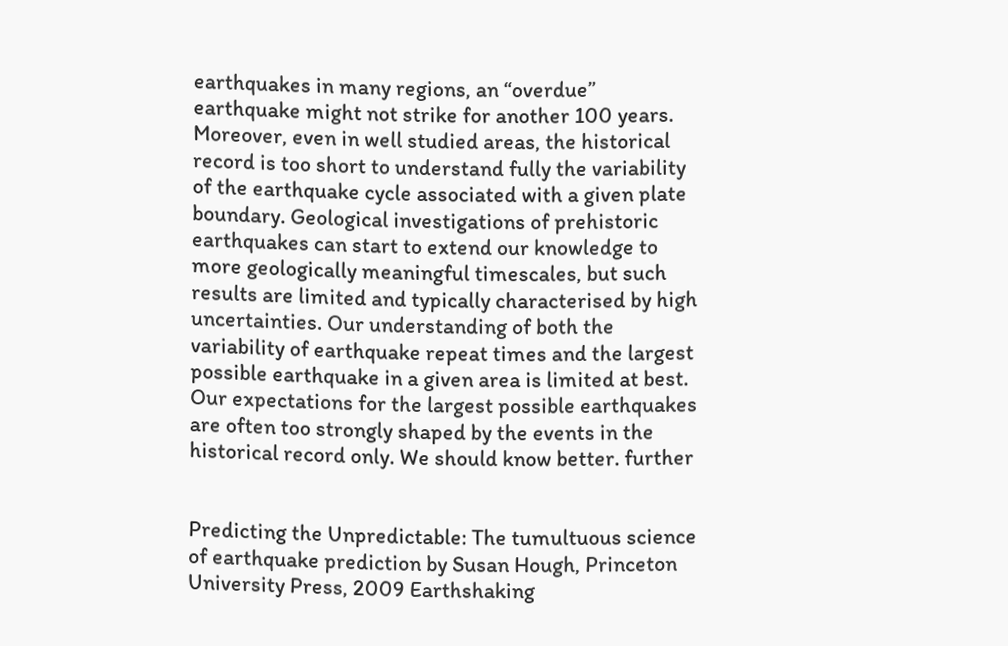earthquakes in many regions, an “overdue” earthquake might not strike for another 100 years. Moreover, even in well studied areas, the historical record is too short to understand fully the variability of the earthquake cycle associated with a given plate boundary. Geological investigations of prehistoric earthquakes can start to extend our knowledge to more geologically meaningful timescales, but such results are limited and typically characterised by high uncertainties. Our understanding of both the variability of earthquake repeat times and the largest possible earthquake in a given area is limited at best. Our expectations for the largest possible earthquakes are often too strongly shaped by the events in the historical record only. We should know better. further


Predicting the Unpredictable: The tumultuous science of earthquake prediction by Susan Hough, Princeton University Press, 2009 Earthshaking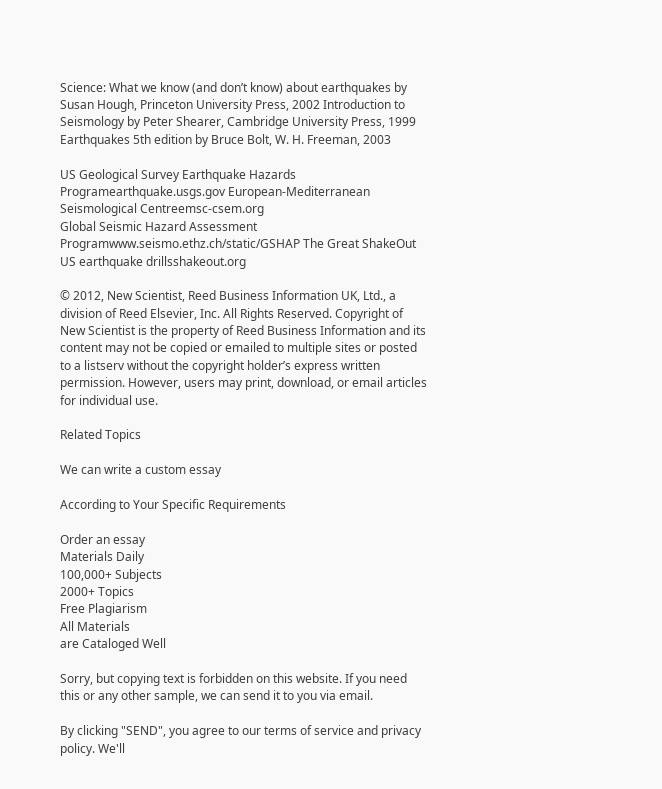Science: What we know (and don’t know) about earthquakes by Susan Hough, Princeton University Press, 2002 Introduction to Seismology by Peter Shearer, Cambridge University Press, 1999 Earthquakes 5th edition by Bruce Bolt, W. H. Freeman, 2003

US Geological Survey Earthquake Hazards Programearthquake.usgs.gov European-Mediterranean Seismological Centreemsc-csem.org
Global Seismic Hazard Assessment Programwww.seismo.ethz.ch/static/GSHAP The Great ShakeOut US earthquake drillsshakeout.org

© 2012, New Scientist, Reed Business Information UK, Ltd., a division of Reed Elsevier, Inc. All Rights Reserved. Copyright of New Scientist is the property of Reed Business Information and its content may not be copied or emailed to multiple sites or posted to a listserv without the copyright holder’s express written permission. However, users may print, download, or email articles for individual use.

Related Topics

We can write a custom essay

According to Your Specific Requirements

Order an essay
Materials Daily
100,000+ Subjects
2000+ Topics
Free Plagiarism
All Materials
are Cataloged Well

Sorry, but copying text is forbidden on this website. If you need this or any other sample, we can send it to you via email.

By clicking "SEND", you agree to our terms of service and privacy policy. We'll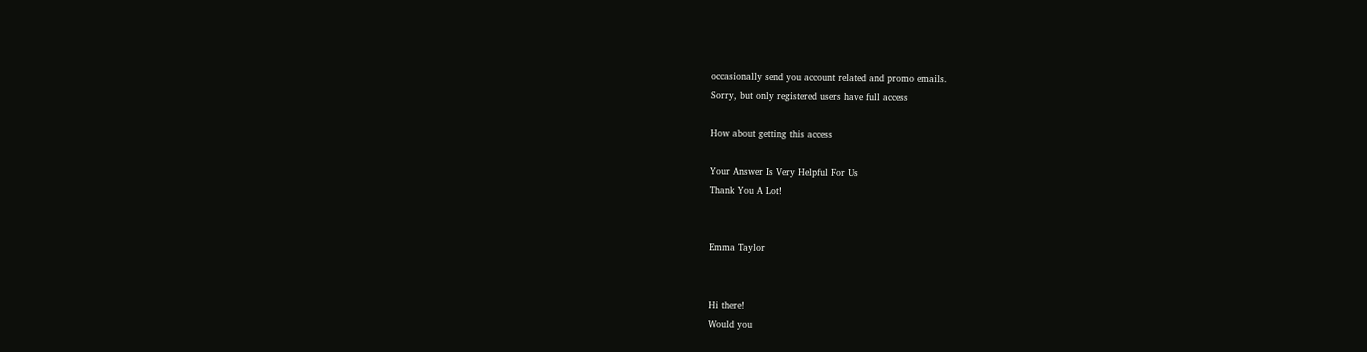occasionally send you account related and promo emails.
Sorry, but only registered users have full access

How about getting this access

Your Answer Is Very Helpful For Us
Thank You A Lot!


Emma Taylor


Hi there!
Would you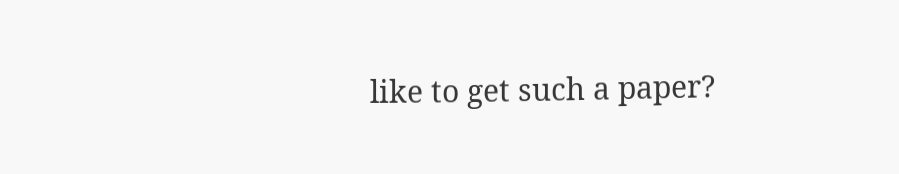like to get such a paper?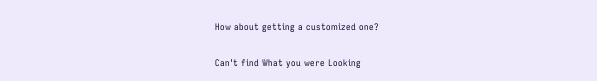How about getting a customized one?

Can't find What you were Looking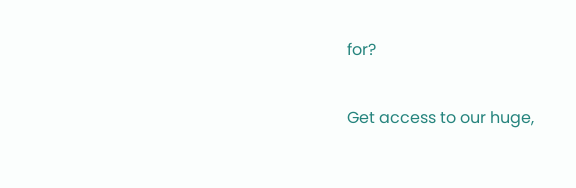for?

Get access to our huge,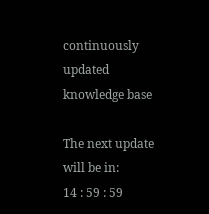continuously updated knowledge base

The next update will be in:
14 : 59 : 59